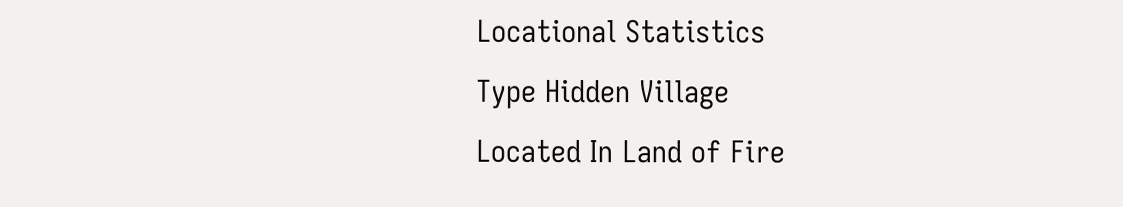Locational Statistics
Type Hidden Village
Located In Land of Fire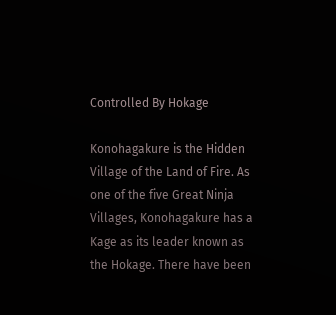Controlled By Hokage

Konohagakure is the Hidden Village of the Land of Fire. As one of the five Great Ninja Villages, Konohagakure has a Kage as its leader known as the Hokage. There have been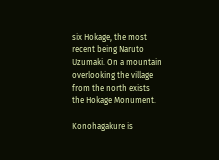six Hokage, the most recent being Naruto Uzumaki. On a mountain overlooking the village from the north exists the Hokage Monument.

Konohagakure is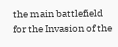the main battlefield for the Invasion of the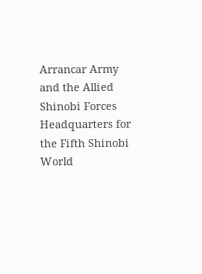Arrancar Army and the Allied Shinobi Forces Headquarters for the Fifth Shinobi World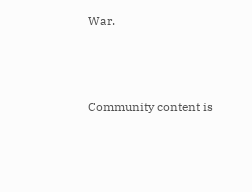War.



Community content is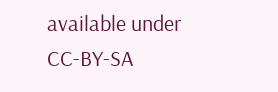available under CC-BY-SA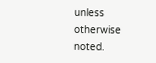unless otherwise noted.